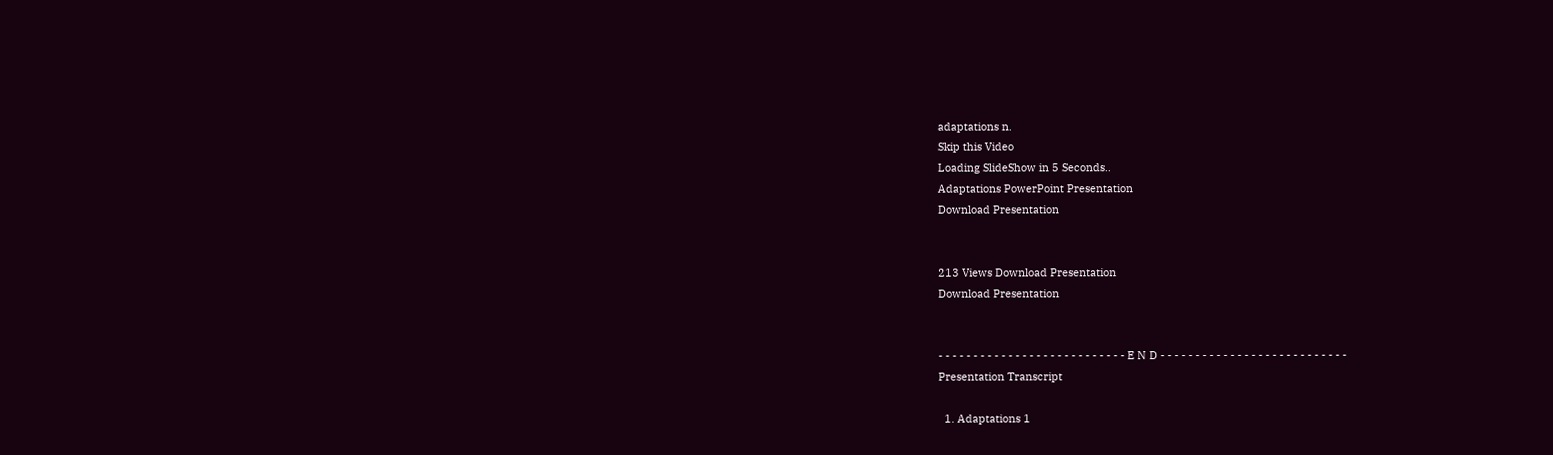adaptations n.
Skip this Video
Loading SlideShow in 5 Seconds..
Adaptations PowerPoint Presentation
Download Presentation


213 Views Download Presentation
Download Presentation


- - - - - - - - - - - - - - - - - - - - - - - - - - - E N D - - - - - - - - - - - - - - - - - - - - - - - - - - -
Presentation Transcript

  1. Adaptations 1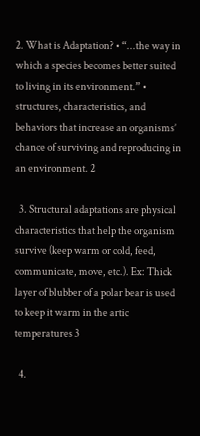2. What is Adaptation? • “...the way in which a species becomes better suited to living in its environment.” • structures, characteristics, and behaviors that increase an organisms’ chance of surviving and reproducing in an environment. 2

  3. Structural adaptations are physical characteristics that help the organism survive (keep warm or cold, feed, communicate, move, etc.). Ex: Thick layer of blubber of a polar bear is used to keep it warm in the artic temperatures 3

  4.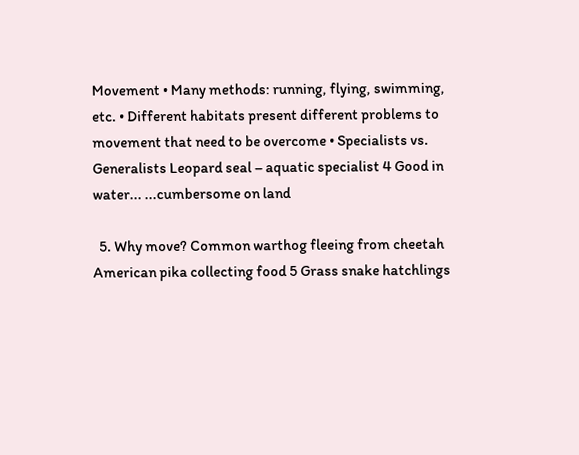Movement • Many methods: running, flying, swimming, etc. • Different habitats present different problems to movement that need to be overcome • Specialists vs. Generalists Leopard seal – aquatic specialist 4 Good in water... ...cumbersome on land

  5. Why move? Common warthog fleeing from cheetah American pika collecting food 5 Grass snake hatchlings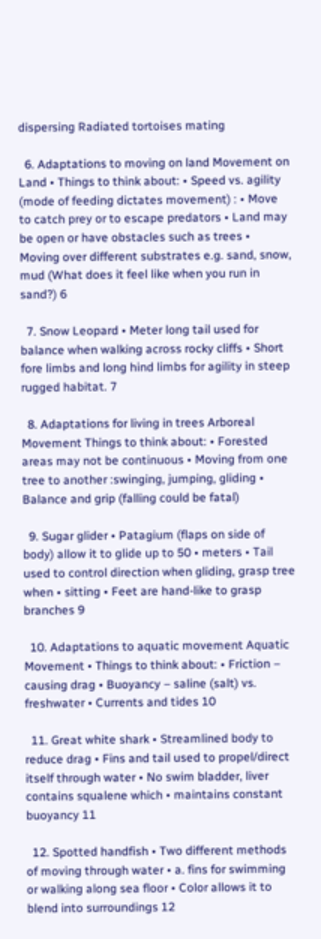dispersing Radiated tortoises mating

  6. Adaptations to moving on land Movement on Land • Things to think about: • Speed vs. agility (mode of feeding dictates movement) : • Move to catch prey or to escape predators • Land may be open or have obstacles such as trees • Moving over different substrates e.g. sand, snow, mud (What does it feel like when you run in sand?) 6

  7. Snow Leopard • Meter long tail used for balance when walking across rocky cliffs • Short fore limbs and long hind limbs for agility in steep rugged habitat. 7

  8. Adaptations for living in trees Arboreal Movement Things to think about: • Forested areas may not be continuous • Moving from one tree to another :swinging, jumping, gliding • Balance and grip (falling could be fatal)

  9. Sugar glider • Patagium (flaps on side of body) allow it to glide up to 50 • meters • Tail used to control direction when gliding, grasp tree when • sitting • Feet are hand-like to grasp branches 9

  10. Adaptations to aquatic movement Aquatic Movement • Things to think about: • Friction – causing drag • Buoyancy – saline (salt) vs. freshwater • Currents and tides 10

  11. Great white shark • Streamlined body to reduce drag • Fins and tail used to propel/direct itself through water • No swim bladder, liver contains squalene which • maintains constant buoyancy 11

  12. Spotted handfish • Two different methods of moving through water • a. fins for swimming or walking along sea floor • Color allows it to blend into surroundings 12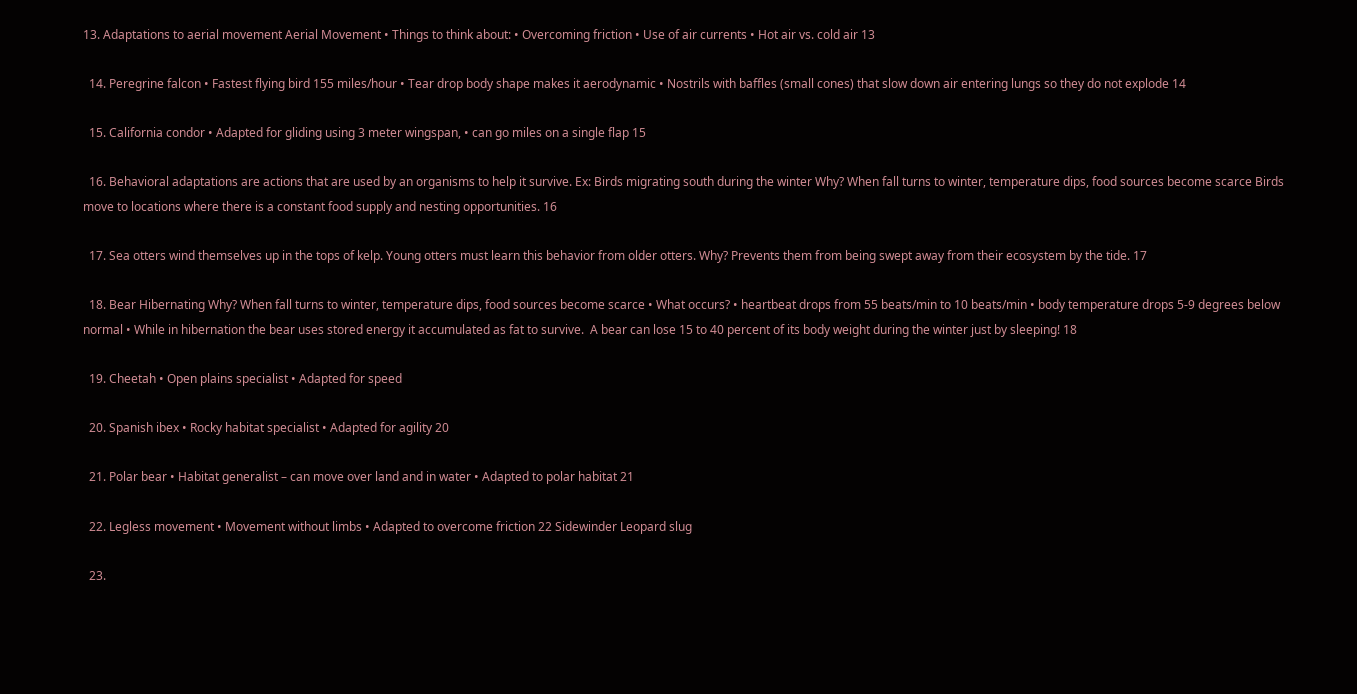13. Adaptations to aerial movement Aerial Movement • Things to think about: • Overcoming friction • Use of air currents • Hot air vs. cold air 13

  14. Peregrine falcon • Fastest flying bird 155 miles/hour • Tear drop body shape makes it aerodynamic • Nostrils with baffles (small cones) that slow down air entering lungs so they do not explode 14

  15. California condor • Adapted for gliding using 3 meter wingspan, • can go miles on a single flap 15

  16. Behavioral adaptations are actions that are used by an organisms to help it survive. Ex: Birds migrating south during the winter Why? When fall turns to winter, temperature dips, food sources become scarce Birds move to locations where there is a constant food supply and nesting opportunities. 16

  17. Sea otters wind themselves up in the tops of kelp. Young otters must learn this behavior from older otters. Why? Prevents them from being swept away from their ecosystem by the tide. 17

  18. Bear Hibernating Why? When fall turns to winter, temperature dips, food sources become scarce • What occurs? • heartbeat drops from 55 beats/min to 10 beats/min • body temperature drops 5-9 degrees below normal • While in hibernation the bear uses stored energy it accumulated as fat to survive.  A bear can lose 15 to 40 percent of its body weight during the winter just by sleeping! 18

  19. Cheetah • Open plains specialist • Adapted for speed

  20. Spanish ibex • Rocky habitat specialist • Adapted for agility 20

  21. Polar bear • Habitat generalist – can move over land and in water • Adapted to polar habitat 21

  22. Legless movement • Movement without limbs • Adapted to overcome friction 22 Sidewinder Leopard slug

  23.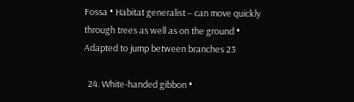Fossa • Habitat generalist – can move quickly through trees as well as on the ground • Adapted to jump between branches 23

  24. White-handed gibbon •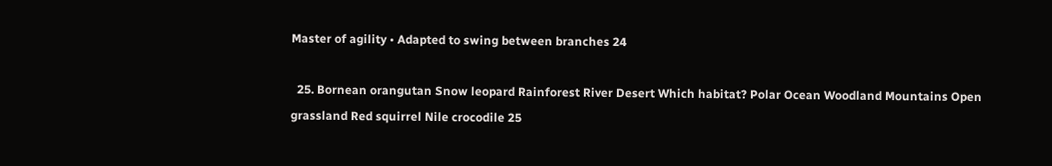Master of agility • Adapted to swing between branches 24

  25. Bornean orangutan Snow leopard Rainforest River Desert Which habitat? Polar Ocean Woodland Mountains Open grassland Red squirrel Nile crocodile 25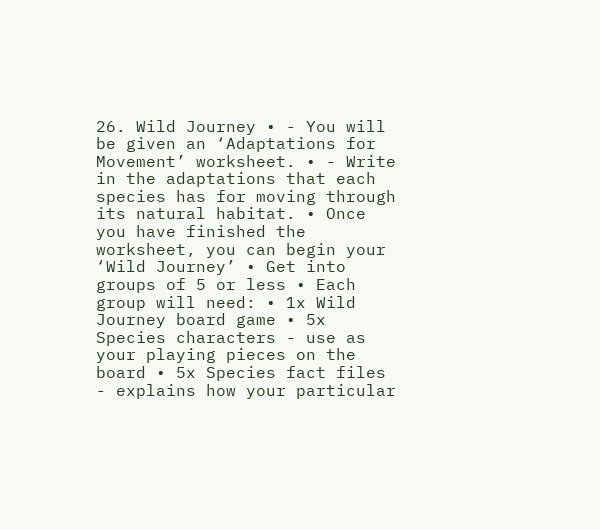26. Wild Journey • - You will be given an ‘Adaptations for Movement’ worksheet. • - Write in the adaptations that each species has for moving through its natural habitat. • Once you have finished the worksheet, you can begin your ‘Wild Journey’ • Get into groups of 5 or less • Each group will need: • 1x Wild Journey board game • 5x Species characters - use as your playing pieces on the board • 5x Species fact files - explains how your particular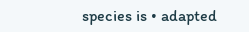species is • adapted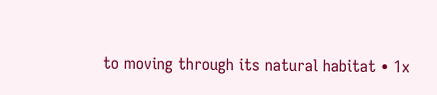to moving through its natural habitat • 1x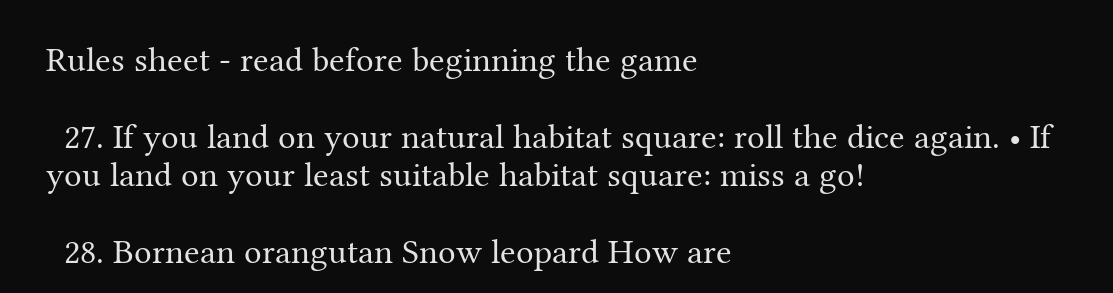Rules sheet - read before beginning the game

  27. If you land on your natural habitat square: roll the dice again. • If you land on your least suitable habitat square: miss a go!

  28. Bornean orangutan Snow leopard How are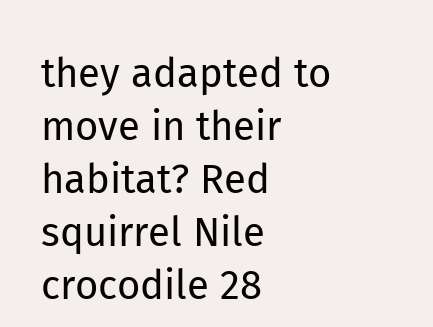they adapted to move in their habitat? Red squirrel Nile crocodile 28